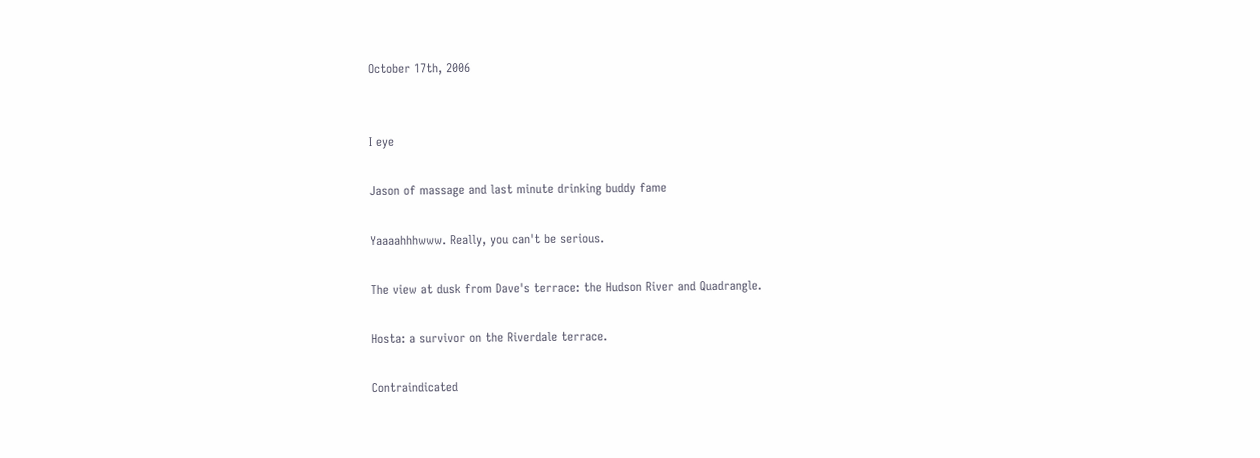October 17th, 2006


I eye

Jason of massage and last minute drinking buddy fame

Yaaaahhhwww. Really, you can't be serious.

The view at dusk from Dave's terrace: the Hudson River and Quadrangle.

Hosta: a survivor on the Riverdale terrace.

Contraindicated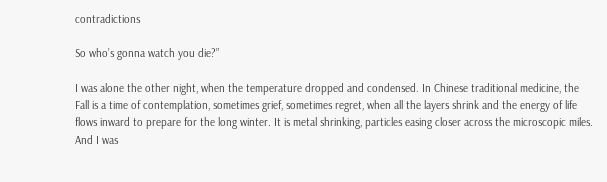contradictions

So who’s gonna watch you die?”

I was alone the other night, when the temperature dropped and condensed. In Chinese traditional medicine, the Fall is a time of contemplation, sometimes grief, sometimes regret, when all the layers shrink and the energy of life flows inward to prepare for the long winter. It is metal shrinking, particles easing closer across the microscopic miles. And I was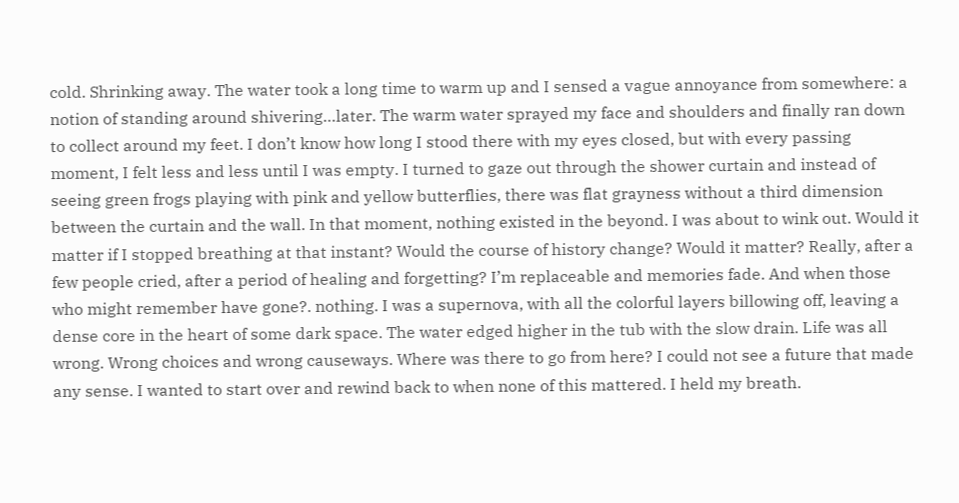cold. Shrinking away. The water took a long time to warm up and I sensed a vague annoyance from somewhere: a notion of standing around shivering…later. The warm water sprayed my face and shoulders and finally ran down to collect around my feet. I don’t know how long I stood there with my eyes closed, but with every passing moment, I felt less and less until I was empty. I turned to gaze out through the shower curtain and instead of seeing green frogs playing with pink and yellow butterflies, there was flat grayness without a third dimension between the curtain and the wall. In that moment, nothing existed in the beyond. I was about to wink out. Would it matter if I stopped breathing at that instant? Would the course of history change? Would it matter? Really, after a few people cried, after a period of healing and forgetting? I’m replaceable and memories fade. And when those who might remember have gone?. nothing. I was a supernova, with all the colorful layers billowing off, leaving a dense core in the heart of some dark space. The water edged higher in the tub with the slow drain. Life was all wrong. Wrong choices and wrong causeways. Where was there to go from here? I could not see a future that made any sense. I wanted to start over and rewind back to when none of this mattered. I held my breath.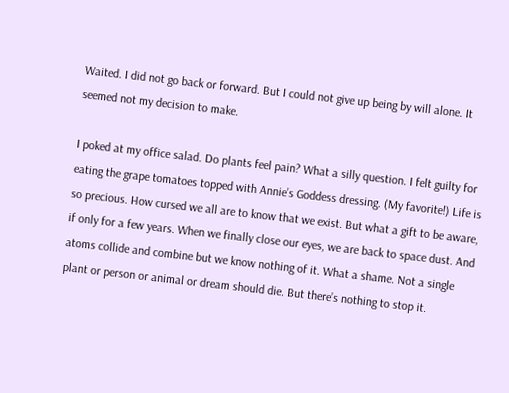Waited. I did not go back or forward. But I could not give up being by will alone. It seemed not my decision to make.

I poked at my office salad. Do plants feel pain? What a silly question. I felt guilty for eating the grape tomatoes topped with Annie’s Goddess dressing. (My favorite!) Life is so precious. How cursed we all are to know that we exist. But what a gift to be aware, if only for a few years. When we finally close our eyes, we are back to space dust. And atoms collide and combine but we know nothing of it. What a shame. Not a single plant or person or animal or dream should die. But there’s nothing to stop it.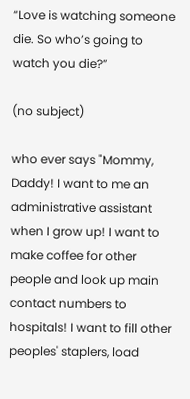“Love is watching someone die. So who’s going to watch you die?”

(no subject)

who ever says "Mommy, Daddy! I want to me an administrative assistant when I grow up! I want to make coffee for other people and look up main contact numbers to hospitals! I want to fill other peoples' staplers, load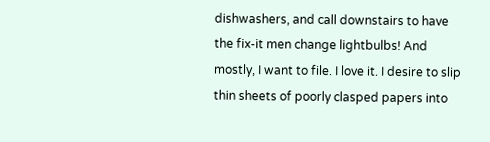dishwashers, and call downstairs to have the fix-it men change lightbulbs! And mostly, I want to file. I love it. I desire to slip thin sheets of poorly clasped papers into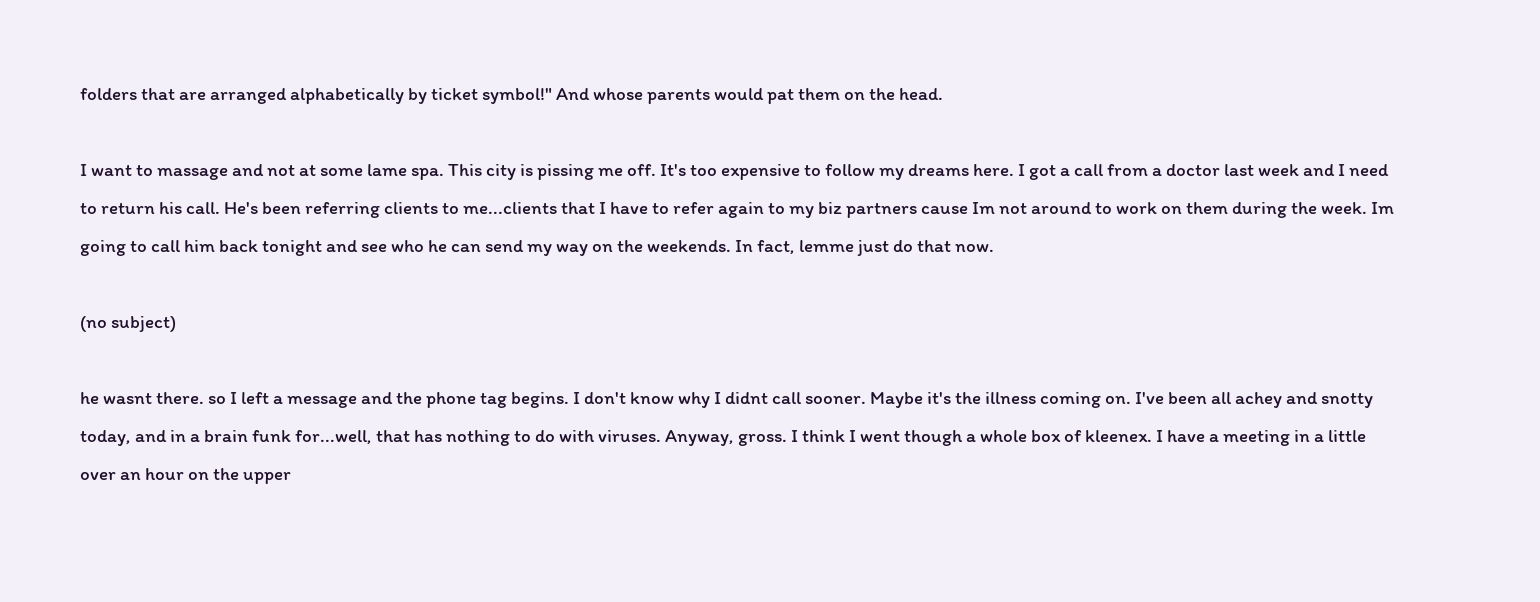folders that are arranged alphabetically by ticket symbol!" And whose parents would pat them on the head.

I want to massage and not at some lame spa. This city is pissing me off. It's too expensive to follow my dreams here. I got a call from a doctor last week and I need to return his call. He's been referring clients to me...clients that I have to refer again to my biz partners cause Im not around to work on them during the week. Im going to call him back tonight and see who he can send my way on the weekends. In fact, lemme just do that now.

(no subject)

he wasnt there. so I left a message and the phone tag begins. I don't know why I didnt call sooner. Maybe it's the illness coming on. I've been all achey and snotty today, and in a brain funk for...well, that has nothing to do with viruses. Anyway, gross. I think I went though a whole box of kleenex. I have a meeting in a little over an hour on the upper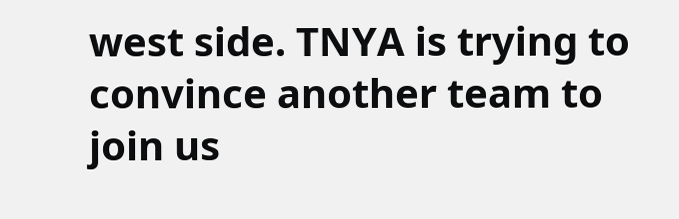west side. TNYA is trying to convince another team to join us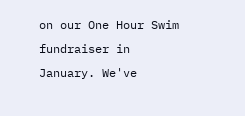on our One Hour Swim fundraiser in January. We've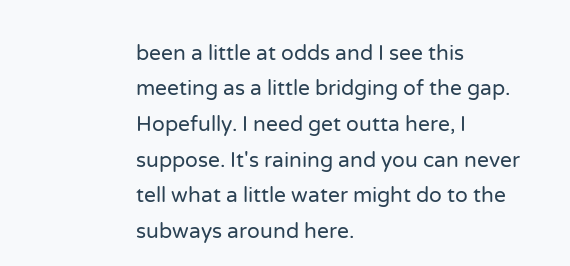been a little at odds and I see this meeting as a little bridging of the gap. Hopefully. I need get outta here, I suppose. It's raining and you can never tell what a little water might do to the subways around here.